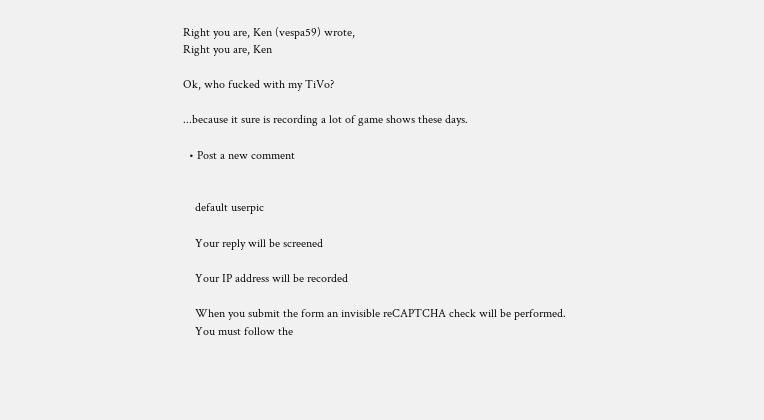Right you are, Ken (vespa59) wrote,
Right you are, Ken

Ok, who fucked with my TiVo?

...because it sure is recording a lot of game shows these days.

  • Post a new comment


    default userpic

    Your reply will be screened

    Your IP address will be recorded

    When you submit the form an invisible reCAPTCHA check will be performed.
    You must follow the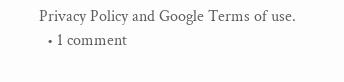Privacy Policy and Google Terms of use.
  • 1 comment